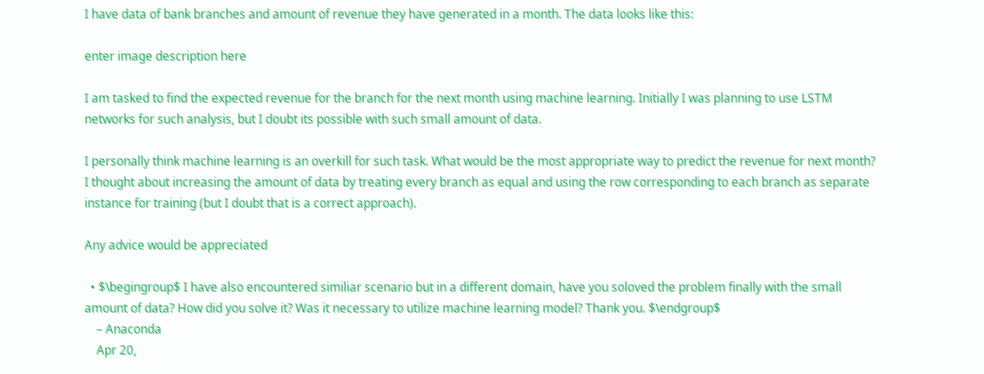I have data of bank branches and amount of revenue they have generated in a month. The data looks like this:

enter image description here

I am tasked to find the expected revenue for the branch for the next month using machine learning. Initially I was planning to use LSTM networks for such analysis, but I doubt its possible with such small amount of data.

I personally think machine learning is an overkill for such task. What would be the most appropriate way to predict the revenue for next month? I thought about increasing the amount of data by treating every branch as equal and using the row corresponding to each branch as separate instance for training (but I doubt that is a correct approach).

Any advice would be appreciated

  • $\begingroup$ I have also encountered similiar scenario but in a different domain, have you soloved the problem finally with the small amount of data? How did you solve it? Was it necessary to utilize machine learning model? Thank you. $\endgroup$
    – Anaconda
    Apr 20,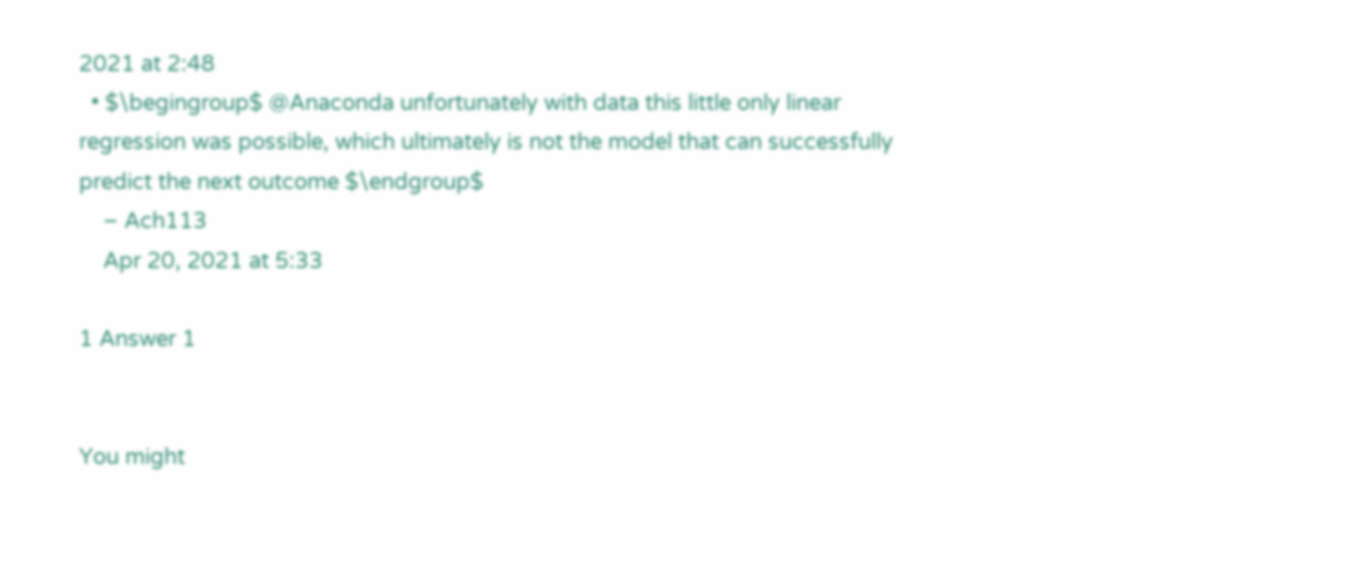2021 at 2:48
  • $\begingroup$ @Anaconda unfortunately with data this little only linear regression was possible, which ultimately is not the model that can successfully predict the next outcome $\endgroup$
    – Ach113
    Apr 20, 2021 at 5:33

1 Answer 1


You might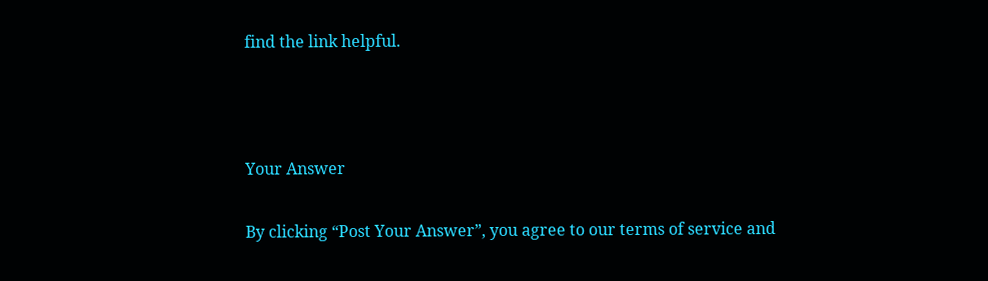find the link helpful.



Your Answer

By clicking “Post Your Answer”, you agree to our terms of service and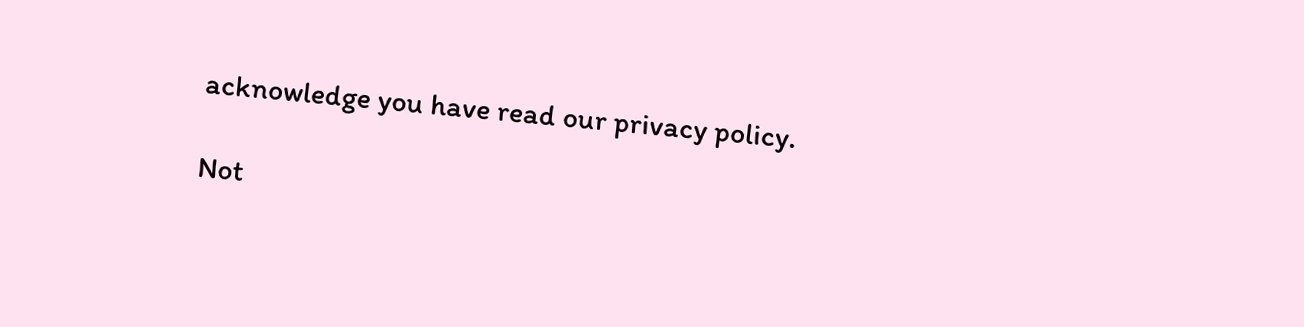acknowledge you have read our privacy policy.

Not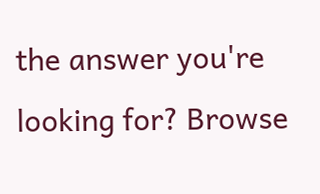the answer you're looking for? Browse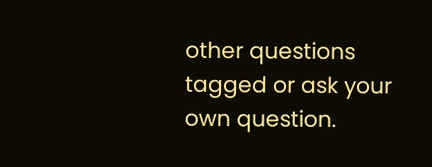other questions tagged or ask your own question.